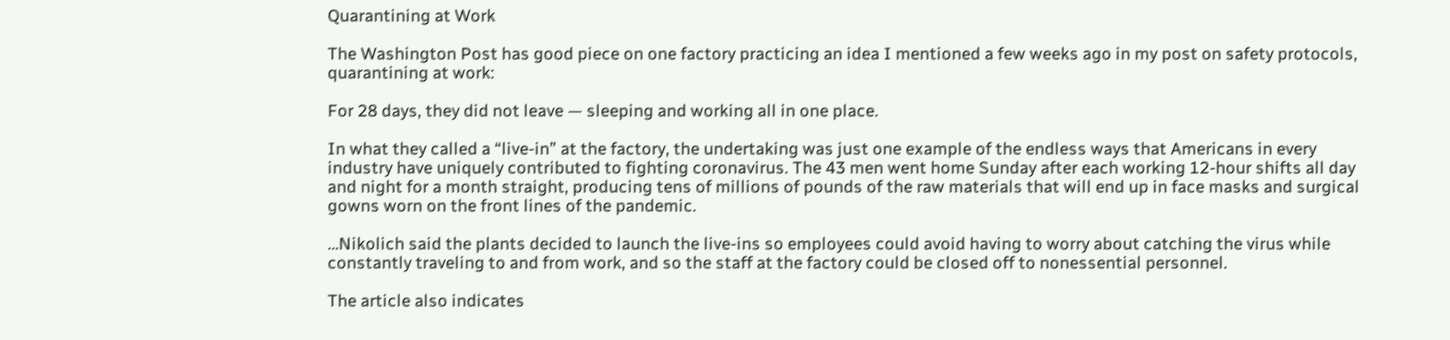Quarantining at Work

The Washington Post has good piece on one factory practicing an idea I mentioned a few weeks ago in my post on safety protocols, quarantining at work:

For 28 days, they did not leave — sleeping and working all in one place.

In what they called a “live-in” at the factory, the undertaking was just one example of the endless ways that Americans in every industry have uniquely contributed to fighting coronavirus. The 43 men went home Sunday after each working 12-hour shifts all day and night for a month straight, producing tens of millions of pounds of the raw materials that will end up in face masks and surgical gowns worn on the front lines of the pandemic.

…Nikolich said the plants decided to launch the live-ins so employees could avoid having to worry about catching the virus while constantly traveling to and from work, and so the staff at the factory could be closed off to nonessential personnel.

The article also indicates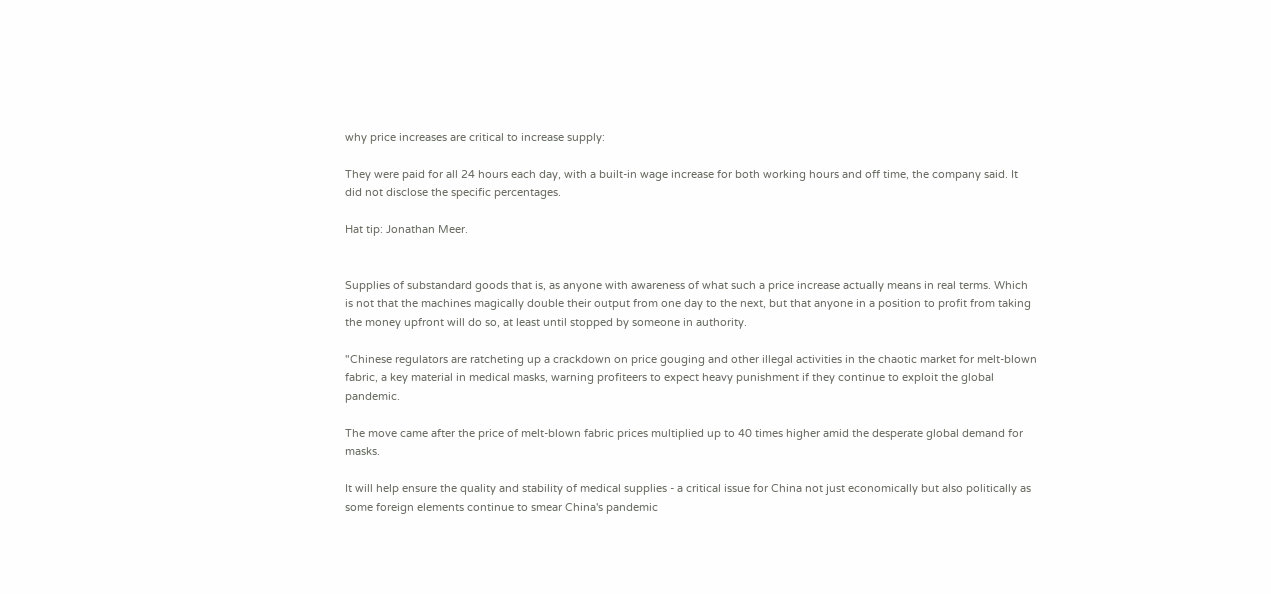why price increases are critical to increase supply:

They were paid for all 24 hours each day, with a built-in wage increase for both working hours and off time, the company said. It did not disclose the specific percentages.

Hat tip: Jonathan Meer.


Supplies of substandard goods that is, as anyone with awareness of what such a price increase actually means in real terms. Which is not that the machines magically double their output from one day to the next, but that anyone in a position to profit from taking the money upfront will do so, at least until stopped by someone in authority.

"Chinese regulators are ratcheting up a crackdown on price gouging and other illegal activities in the chaotic market for melt-blown fabric, a key material in medical masks, warning profiteers to expect heavy punishment if they continue to exploit the global pandemic.

The move came after the price of melt-blown fabric prices multiplied up to 40 times higher amid the desperate global demand for masks.

It will help ensure the quality and stability of medical supplies - a critical issue for China not just economically but also politically as some foreign elements continue to smear China's pandemic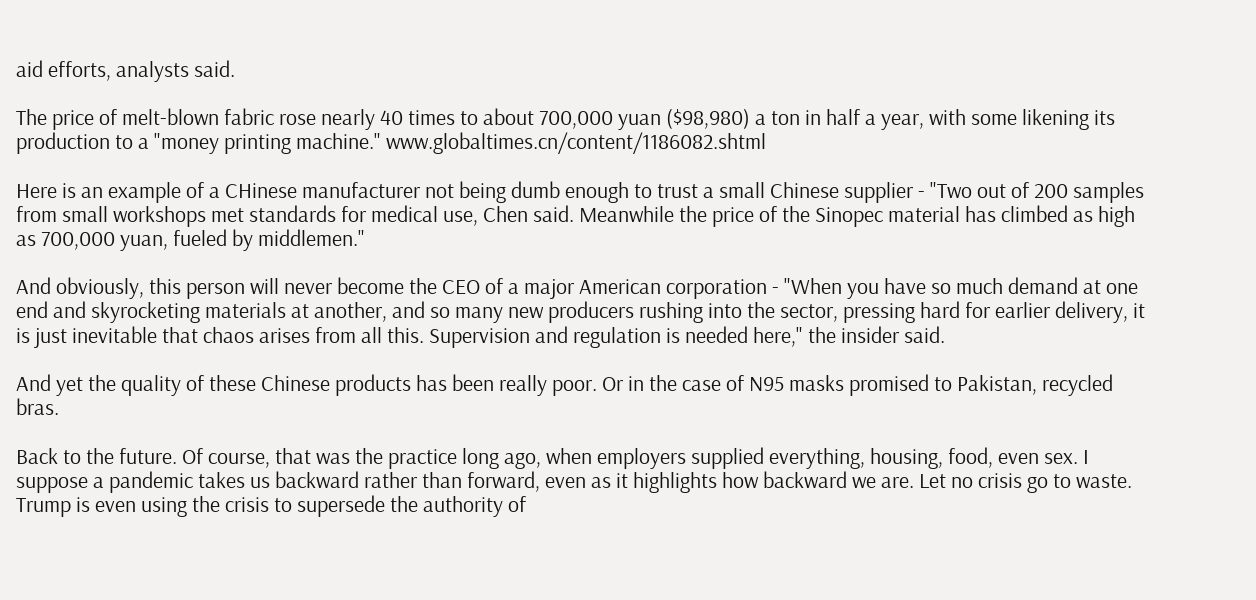aid efforts, analysts said.

The price of melt-blown fabric rose nearly 40 times to about 700,000 yuan ($98,980) a ton in half a year, with some likening its production to a "money printing machine." www.globaltimes.cn/content/1186082.shtml

Here is an example of a CHinese manufacturer not being dumb enough to trust a small Chinese supplier - "Two out of 200 samples from small workshops met standards for medical use, Chen said. Meanwhile the price of the Sinopec material has climbed as high as 700,000 yuan, fueled by middlemen."

And obviously, this person will never become the CEO of a major American corporation - "When you have so much demand at one end and skyrocketing materials at another, and so many new producers rushing into the sector, pressing hard for earlier delivery, it is just inevitable that chaos arises from all this. Supervision and regulation is needed here," the insider said.

And yet the quality of these Chinese products has been really poor. Or in the case of N95 masks promised to Pakistan, recycled bras.

Back to the future. Of course, that was the practice long ago, when employers supplied everything, housing, food, even sex. I suppose a pandemic takes us backward rather than forward, even as it highlights how backward we are. Let no crisis go to waste. Trump is even using the crisis to supersede the authority of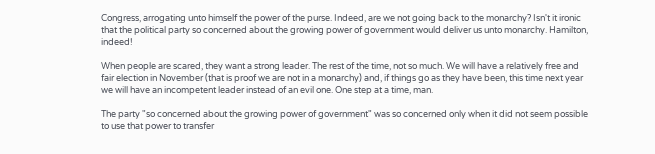Congress, arrogating unto himself the power of the purse. Indeed, are we not going back to the monarchy? Isn't it ironic that the political party so concerned about the growing power of government would deliver us unto monarchy. Hamilton, indeed!

When people are scared, they want a strong leader. The rest of the time, not so much. We will have a relatively free and fair election in November (that is proof we are not in a monarchy) and, if things go as they have been, this time next year we will have an incompetent leader instead of an evil one. One step at a time, man.

The party "so concerned about the growing power of government" was so concerned only when it did not seem possible to use that power to transfer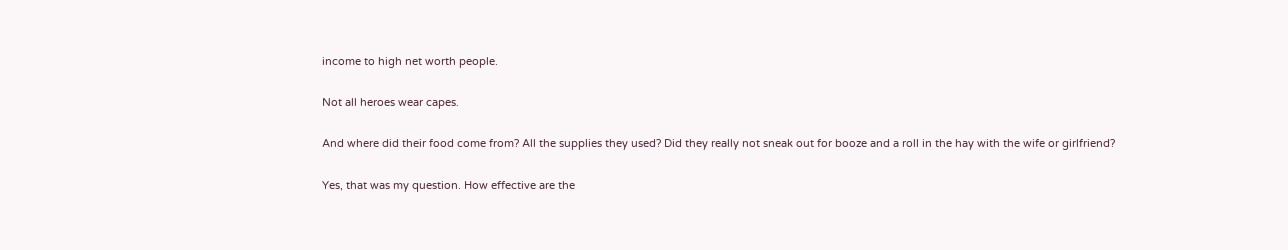income to high net worth people.

Not all heroes wear capes.

And where did their food come from? All the supplies they used? Did they really not sneak out for booze and a roll in the hay with the wife or girlfriend?

Yes, that was my question. How effective are the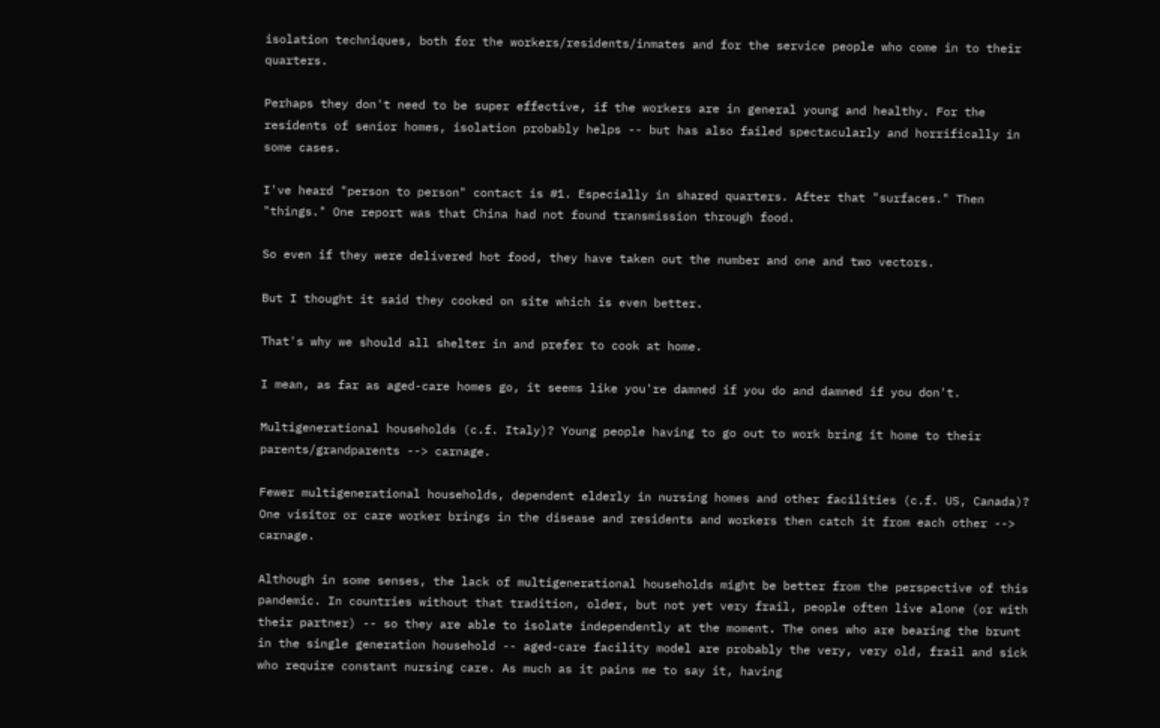isolation techniques, both for the workers/residents/inmates and for the service people who come in to their quarters.

Perhaps they don't need to be super effective, if the workers are in general young and healthy. For the residents of senior homes, isolation probably helps -- but has also failed spectacularly and horrifically in some cases.

I've heard "person to person" contact is #1. Especially in shared quarters. After that "surfaces." Then "things." One report was that China had not found transmission through food.

So even if they were delivered hot food, they have taken out the number and one and two vectors.

But I thought it said they cooked on site which is even better.

That's why we should all shelter in and prefer to cook at home.

I mean, as far as aged-care homes go, it seems like you're damned if you do and damned if you don't.

Multigenerational households (c.f. Italy)? Young people having to go out to work bring it home to their parents/grandparents --> carnage.

Fewer multigenerational households, dependent elderly in nursing homes and other facilities (c.f. US, Canada)? One visitor or care worker brings in the disease and residents and workers then catch it from each other --> carnage.

Although in some senses, the lack of multigenerational households might be better from the perspective of this pandemic. In countries without that tradition, older, but not yet very frail, people often live alone (or with their partner) -- so they are able to isolate independently at the moment. The ones who are bearing the brunt in the single generation household -- aged-care facility model are probably the very, very old, frail and sick who require constant nursing care. As much as it pains me to say it, having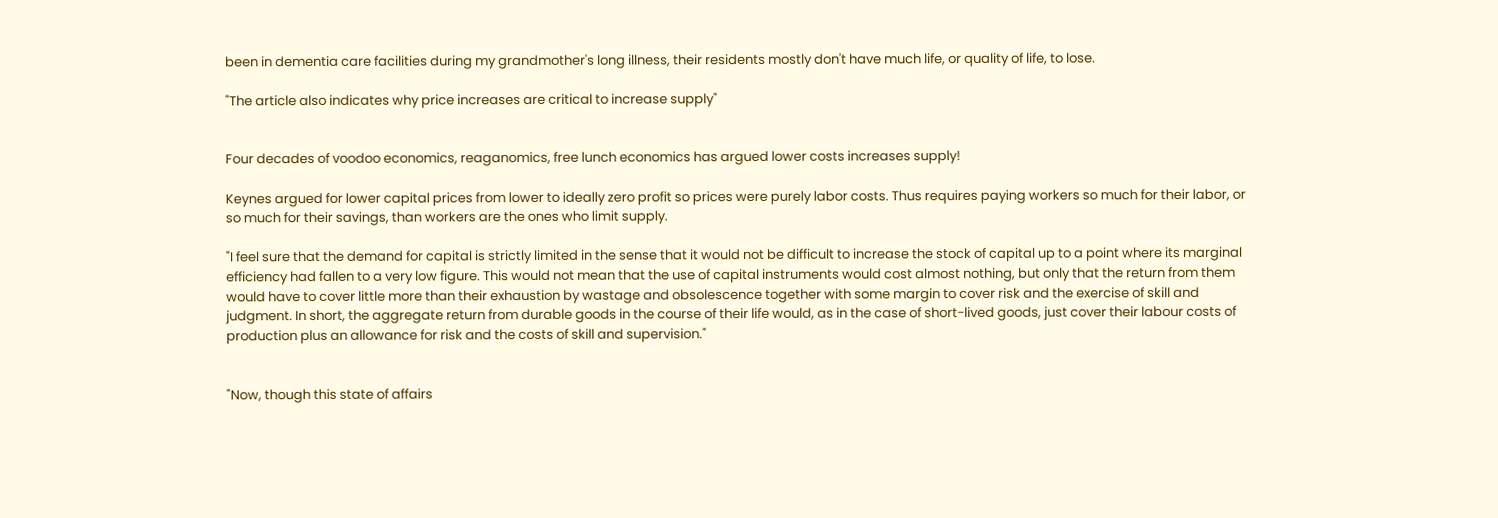been in dementia care facilities during my grandmother's long illness, their residents mostly don't have much life, or quality of life, to lose.

"The article also indicates why price increases are critical to increase supply"


Four decades of voodoo economics, reaganomics, free lunch economics has argued lower costs increases supply!

Keynes argued for lower capital prices from lower to ideally zero profit so prices were purely labor costs. Thus requires paying workers so much for their labor, or so much for their savings, than workers are the ones who limit supply.

"I feel sure that the demand for capital is strictly limited in the sense that it would not be difficult to increase the stock of capital up to a point where its marginal efficiency had fallen to a very low figure. This would not mean that the use of capital instruments would cost almost nothing, but only that the return from them would have to cover little more than their exhaustion by wastage and obsolescence together with some margin to cover risk and the exercise of skill and judgment. In short, the aggregate return from durable goods in the course of their life would, as in the case of short-lived goods, just cover their labour costs of production plus an allowance for risk and the costs of skill and supervision."


"Now, though this state of affairs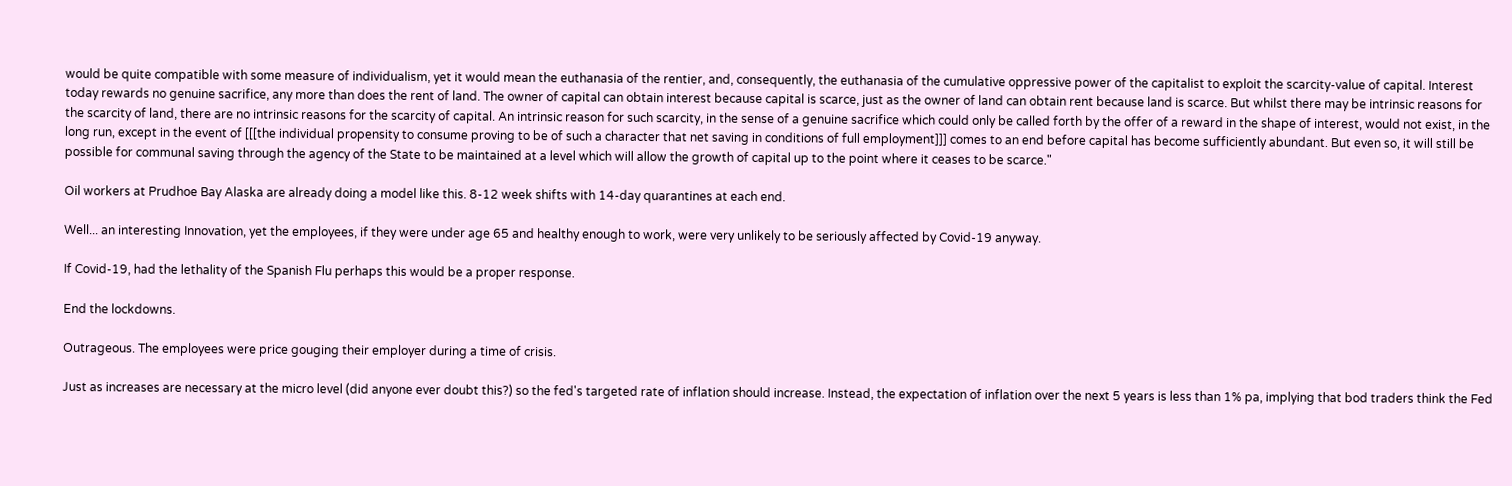would be quite compatible with some measure of individualism, yet it would mean the euthanasia of the rentier, and, consequently, the euthanasia of the cumulative oppressive power of the capitalist to exploit the scarcity-value of capital. Interest today rewards no genuine sacrifice, any more than does the rent of land. The owner of capital can obtain interest because capital is scarce, just as the owner of land can obtain rent because land is scarce. But whilst there may be intrinsic reasons for the scarcity of land, there are no intrinsic reasons for the scarcity of capital. An intrinsic reason for such scarcity, in the sense of a genuine sacrifice which could only be called forth by the offer of a reward in the shape of interest, would not exist, in the long run, except in the event of [[[the individual propensity to consume proving to be of such a character that net saving in conditions of full employment]]] comes to an end before capital has become sufficiently abundant. But even so, it will still be possible for communal saving through the agency of the State to be maintained at a level which will allow the growth of capital up to the point where it ceases to be scarce."

Oil workers at Prudhoe Bay Alaska are already doing a model like this. 8-12 week shifts with 14-day quarantines at each end.

Well... an interesting Innovation, yet the employees, if they were under age 65 and healthy enough to work, were very unlikely to be seriously affected by Covid-19 anyway.

If Covid-19, had the lethality of the Spanish Flu perhaps this would be a proper response.

End the lockdowns.

Outrageous. The employees were price gouging their employer during a time of crisis.

Just as increases are necessary at the micro level (did anyone ever doubt this?) so the fed's targeted rate of inflation should increase. Instead, the expectation of inflation over the next 5 years is less than 1% pa, implying that bod traders think the Fed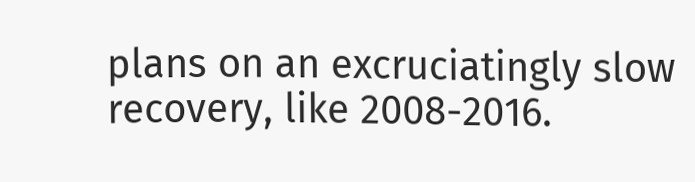plans on an excruciatingly slow recovery, like 2008-2016.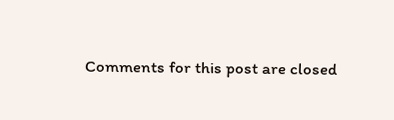Comments for this post are closed